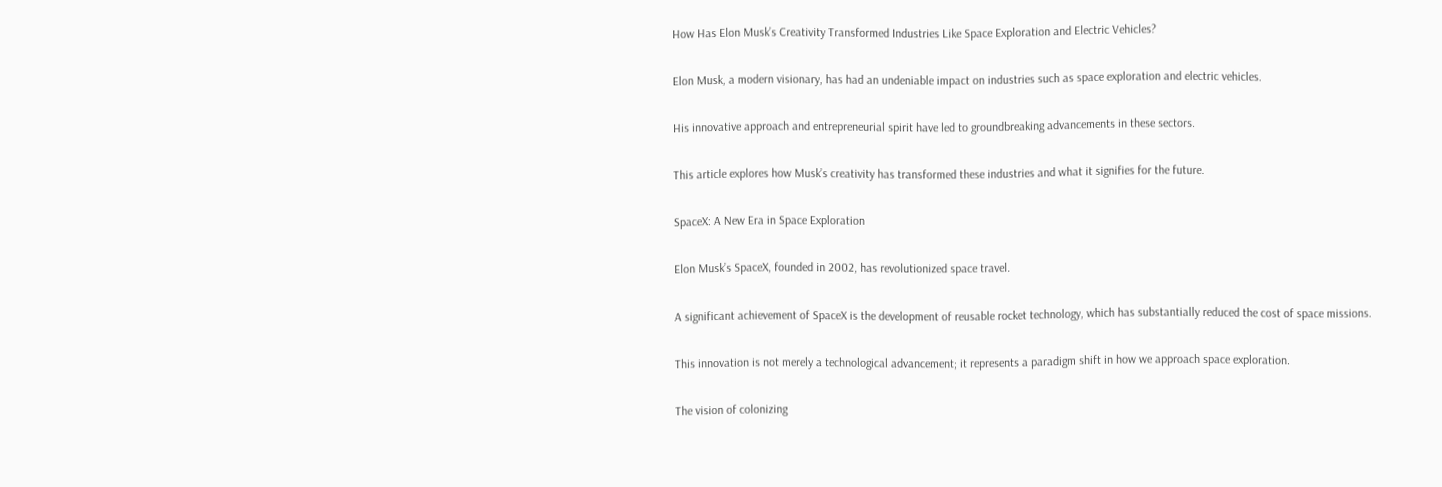How Has Elon Musk’s Creativity Transformed Industries Like Space Exploration and Electric Vehicles?

Elon Musk, a modern visionary, has had an undeniable impact on industries such as space exploration and electric vehicles.

His innovative approach and entrepreneurial spirit have led to groundbreaking advancements in these sectors.

This article explores how Musk’s creativity has transformed these industries and what it signifies for the future.

SpaceX: A New Era in Space Exploration

Elon Musk’s SpaceX, founded in 2002, has revolutionized space travel.

A significant achievement of SpaceX is the development of reusable rocket technology, which has substantially reduced the cost of space missions.

This innovation is not merely a technological advancement; it represents a paradigm shift in how we approach space exploration.

The vision of colonizing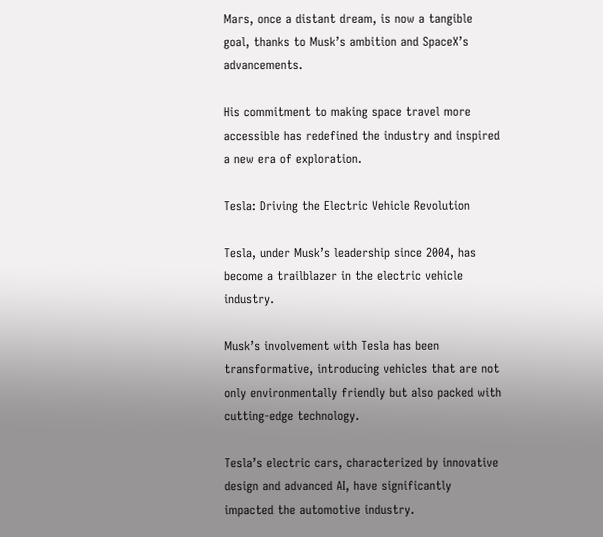Mars, once a distant dream, is now a tangible goal, thanks to Musk’s ambition and SpaceX’s advancements.

His commitment to making space travel more accessible has redefined the industry and inspired a new era of exploration.

Tesla: Driving the Electric Vehicle Revolution

Tesla, under Musk’s leadership since 2004, has become a trailblazer in the electric vehicle industry.

Musk’s involvement with Tesla has been transformative, introducing vehicles that are not only environmentally friendly but also packed with cutting-edge technology.

Tesla’s electric cars, characterized by innovative design and advanced AI, have significantly impacted the automotive industry.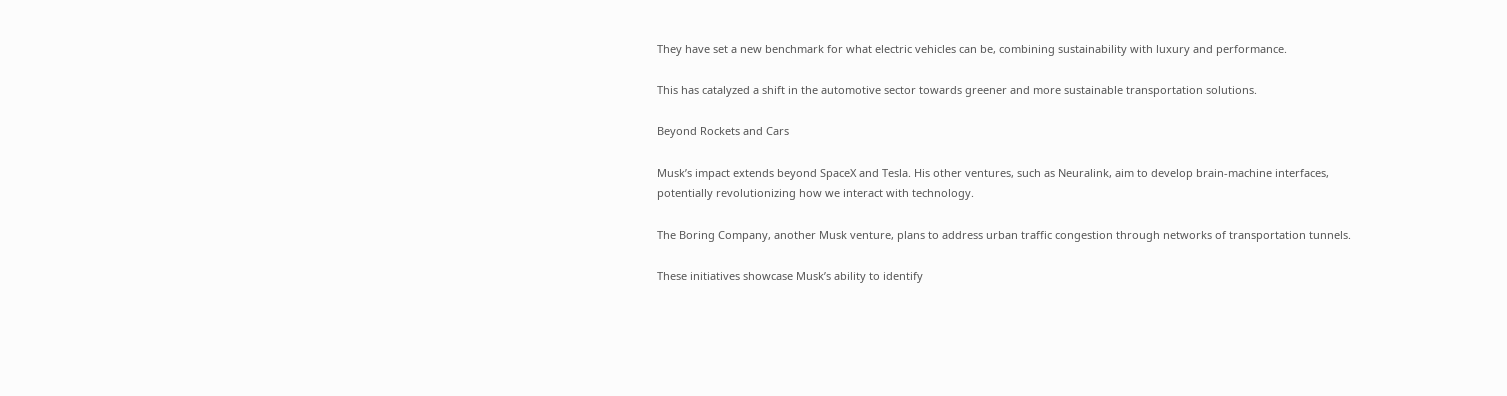They have set a new benchmark for what electric vehicles can be, combining sustainability with luxury and performance.

This has catalyzed a shift in the automotive sector towards greener and more sustainable transportation solutions.

Beyond Rockets and Cars

Musk’s impact extends beyond SpaceX and Tesla. His other ventures, such as Neuralink, aim to develop brain-machine interfaces, potentially revolutionizing how we interact with technology.

The Boring Company, another Musk venture, plans to address urban traffic congestion through networks of transportation tunnels.

These initiatives showcase Musk’s ability to identify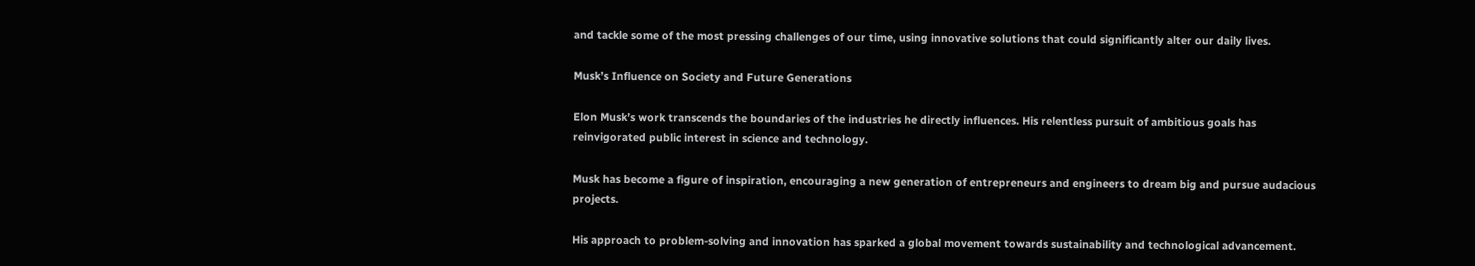and tackle some of the most pressing challenges of our time, using innovative solutions that could significantly alter our daily lives.

Musk’s Influence on Society and Future Generations

Elon Musk’s work transcends the boundaries of the industries he directly influences. His relentless pursuit of ambitious goals has reinvigorated public interest in science and technology.

Musk has become a figure of inspiration, encouraging a new generation of entrepreneurs and engineers to dream big and pursue audacious projects.

His approach to problem-solving and innovation has sparked a global movement towards sustainability and technological advancement.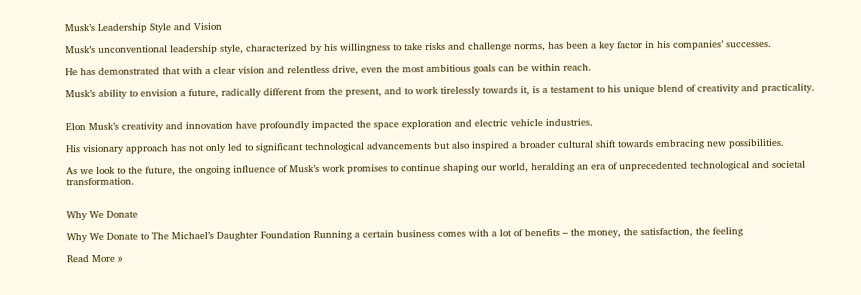Musk’s Leadership Style and Vision

Musk’s unconventional leadership style, characterized by his willingness to take risks and challenge norms, has been a key factor in his companies’ successes.

He has demonstrated that with a clear vision and relentless drive, even the most ambitious goals can be within reach.

Musk’s ability to envision a future, radically different from the present, and to work tirelessly towards it, is a testament to his unique blend of creativity and practicality.


Elon Musk’s creativity and innovation have profoundly impacted the space exploration and electric vehicle industries.

His visionary approach has not only led to significant technological advancements but also inspired a broader cultural shift towards embracing new possibilities.

As we look to the future, the ongoing influence of Musk’s work promises to continue shaping our world, heralding an era of unprecedented technological and societal transformation.


Why We Donate

Why We Donate to The Michael’s Daughter Foundation Running a certain business comes with a lot of benefits – the money, the satisfaction, the feeling

Read More »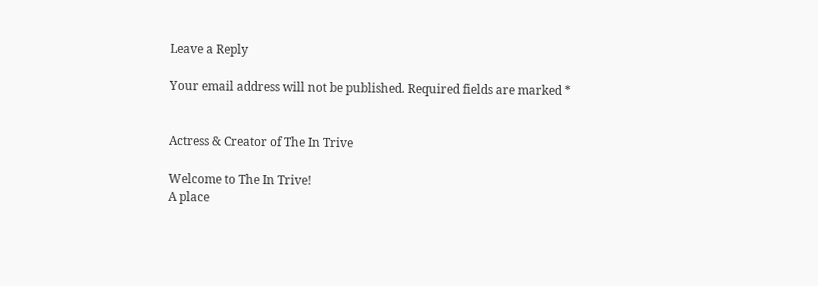Leave a Reply

Your email address will not be published. Required fields are marked *


Actress & Creator of The In Trive

Welcome to The In Trive!
A place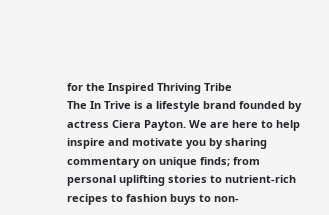for the Inspired Thriving Tribe
The In Trive is a lifestyle brand founded by actress Ciera Payton. We are here to help inspire and motivate you by sharing commentary on unique finds; from personal uplifting stories to nutrient-rich recipes to fashion buys to non-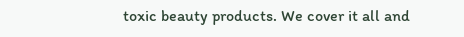toxic beauty products. We cover it all and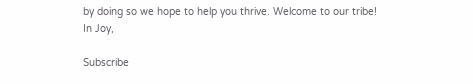by doing so we hope to help you thrive. Welcome to our tribe!
In Joy,

Subscribe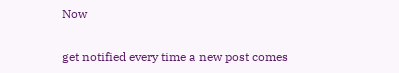Now

get notified every time a new post comes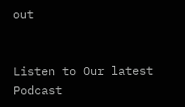out


Listen to Our latest Podcast